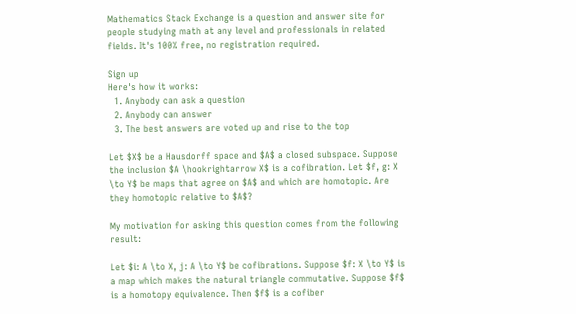Mathematics Stack Exchange is a question and answer site for people studying math at any level and professionals in related fields. It's 100% free, no registration required.

Sign up
Here's how it works:
  1. Anybody can ask a question
  2. Anybody can answer
  3. The best answers are voted up and rise to the top

Let $X$ be a Hausdorff space and $A$ a closed subspace. Suppose the inclusion $A \hookrightarrow X$ is a cofibration. Let $f, g: X \to Y$ be maps that agree on $A$ and which are homotopic. Are they homotopic relative to $A$?

My motivation for asking this question comes from the following result:

Let $i: A \to X, j: A \to Y$ be cofibrations. Suppose $f: X \to Y$ is a map which makes the natural triangle commutative. Suppose $f$ is a homotopy equivalence. Then $f$ is a cofiber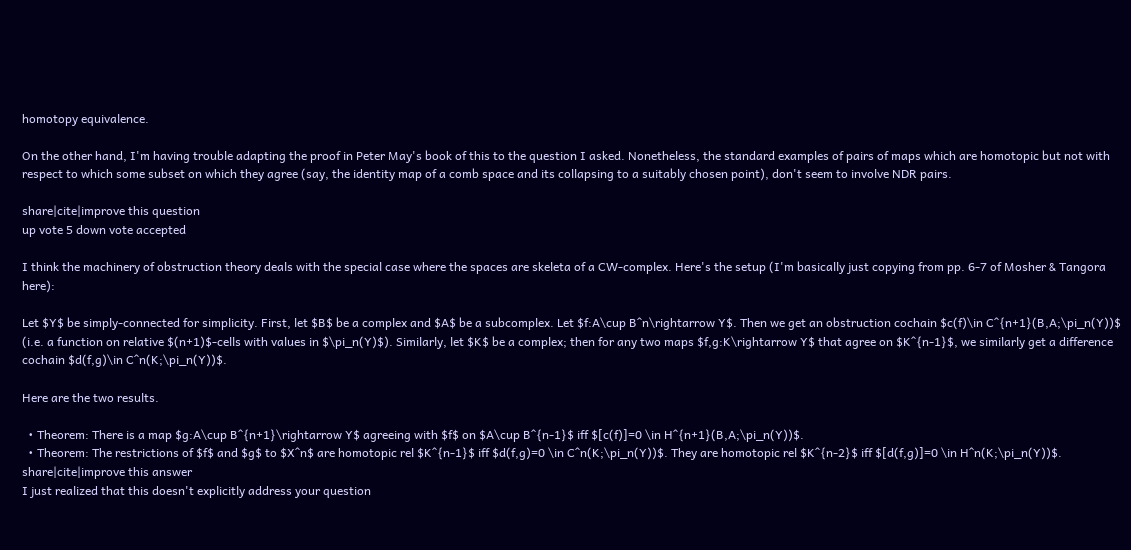homotopy equivalence.

On the other hand, I'm having trouble adapting the proof in Peter May's book of this to the question I asked. Nonetheless, the standard examples of pairs of maps which are homotopic but not with respect to which some subset on which they agree (say, the identity map of a comb space and its collapsing to a suitably chosen point), don't seem to involve NDR pairs.

share|cite|improve this question
up vote 5 down vote accepted

I think the machinery of obstruction theory deals with the special case where the spaces are skeleta of a CW-complex. Here's the setup (I'm basically just copying from pp. 6-7 of Mosher & Tangora here):

Let $Y$ be simply-connected for simplicity. First, let $B$ be a complex and $A$ be a subcomplex. Let $f:A\cup B^n\rightarrow Y$. Then we get an obstruction cochain $c(f)\in C^{n+1}(B,A;\pi_n(Y))$ (i.e. a function on relative $(n+1)$-cells with values in $\pi_n(Y)$). Similarly, let $K$ be a complex; then for any two maps $f,g:K\rightarrow Y$ that agree on $K^{n-1}$, we similarly get a difference cochain $d(f,g)\in C^n(K;\pi_n(Y))$.

Here are the two results.

  • Theorem: There is a map $g:A\cup B^{n+1}\rightarrow Y$ agreeing with $f$ on $A\cup B^{n-1}$ iff $[c(f)]=0 \in H^{n+1}(B,A;\pi_n(Y))$.
  • Theorem: The restrictions of $f$ and $g$ to $X^n$ are homotopic rel $K^{n-1}$ iff $d(f,g)=0 \in C^n(K;\pi_n(Y))$. They are homotopic rel $K^{n-2}$ iff $[d(f,g)]=0 \in H^n(K;\pi_n(Y))$.
share|cite|improve this answer
I just realized that this doesn't explicitly address your question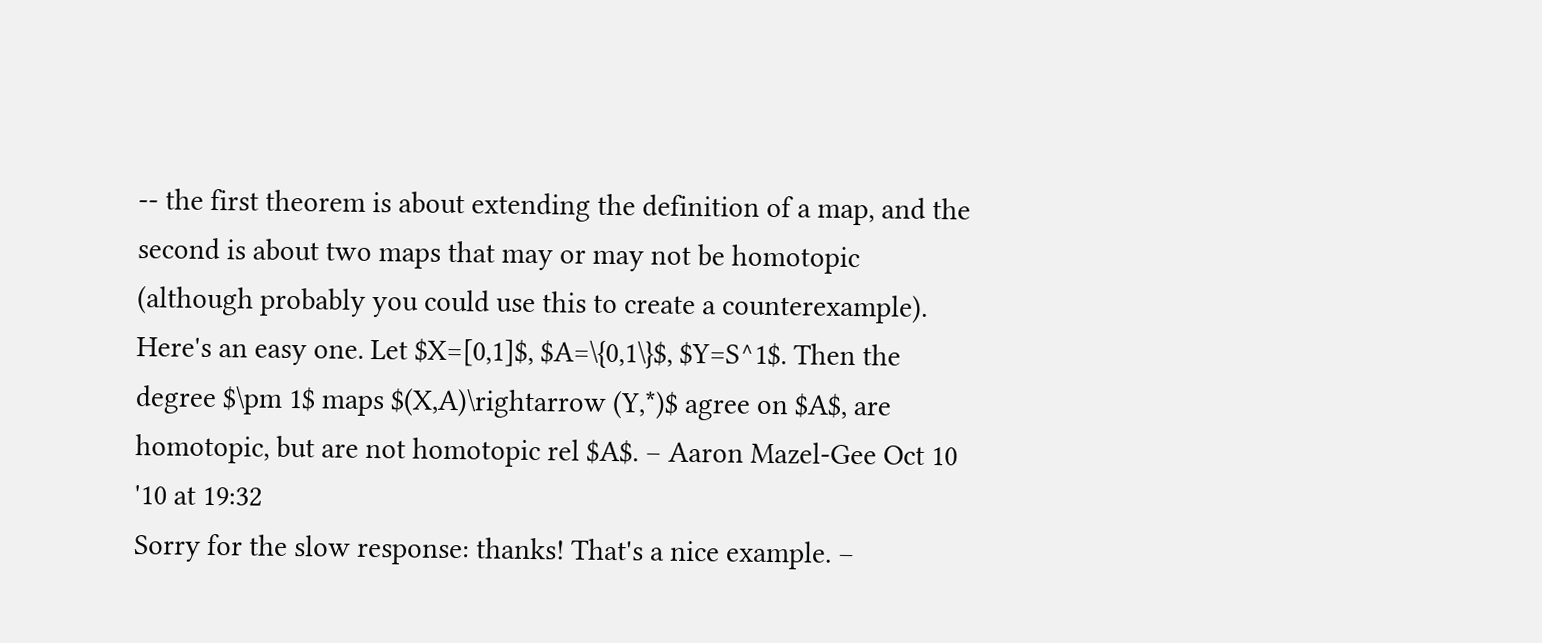-- the first theorem is about extending the definition of a map, and the second is about two maps that may or may not be homotopic (although probably you could use this to create a counterexample). Here's an easy one. Let $X=[0,1]$, $A=\{0,1\}$, $Y=S^1$. Then the degree $\pm 1$ maps $(X,A)\rightarrow (Y,*)$ agree on $A$, are homotopic, but are not homotopic rel $A$. – Aaron Mazel-Gee Oct 10 '10 at 19:32
Sorry for the slow response: thanks! That's a nice example. –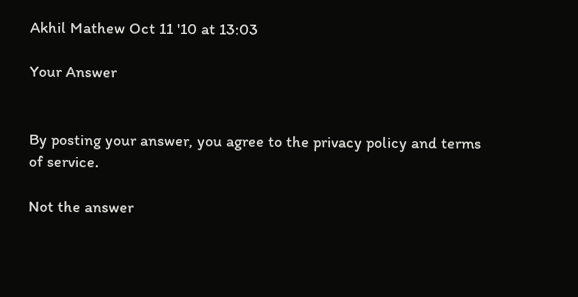Akhil Mathew Oct 11 '10 at 13:03

Your Answer


By posting your answer, you agree to the privacy policy and terms of service.

Not the answer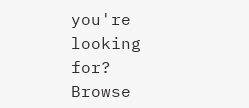you're looking for? Browse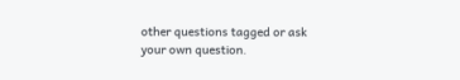other questions tagged or ask your own question.